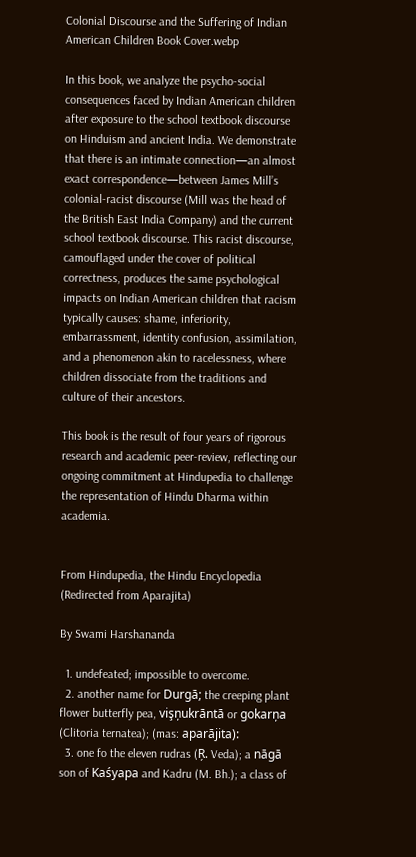Colonial Discourse and the Suffering of Indian American Children Book Cover.webp

In this book, we analyze the psycho-social consequences faced by Indian American children after exposure to the school textbook discourse on Hinduism and ancient India. We demonstrate that there is an intimate connection—an almost exact correspondence—between James Mill’s colonial-racist discourse (Mill was the head of the British East India Company) and the current school textbook discourse. This racist discourse, camouflaged under the cover of political correctness, produces the same psychological impacts on Indian American children that racism typically causes: shame, inferiority, embarrassment, identity confusion, assimilation, and a phenomenon akin to racelessness, where children dissociate from the traditions and culture of their ancestors.

This book is the result of four years of rigorous research and academic peer-review, reflecting our ongoing commitment at Hindupedia to challenge the representation of Hindu Dharma within academia.


From Hindupedia, the Hindu Encyclopedia
(Redirected from Aparajita)

By Swami Harshananda

  1. undefeated; impossible to overcome.
  2. another name for Durgā; the creeping plant flower butterfly pea, vişņukrāntā or gokarņa (Clitoria ternatea); (mas: aparājita):
  3. one fo the eleven rudras (Ŗ. Veda); a nāgā son of Kaśyapa and Kadru (M. Bh.); a class of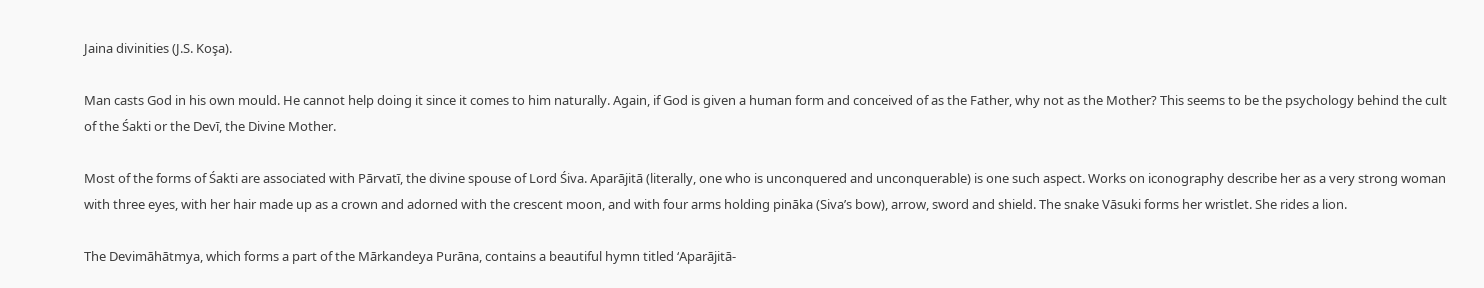Jaina divinities (J.S. Koşa).

Man casts God in his own mould. He cannot help doing it since it comes to him naturally. Again, if God is given a human form and conceived of as the Father, why not as the Mother? This seems to be the psychology behind the cult of the Śakti or the Devī, the Divine Mother.

Most of the forms of Śakti are associated with Pārvatī, the divine spouse of Lord Śiva. Aparājitā (literally, one who is unconquered and unconquerable) is one such aspect. Works on iconography describe her as a very strong woman with three eyes, with her hair made up as a crown and adorned with the crescent moon, and with four arms holding pināka (Siva’s bow), arrow, sword and shield. The snake Vāsuki forms her wristlet. She rides a lion.

The Devimāhātmya, which forms a part of the Mārkandeya Purāna, contains a beautiful hymn titled ‘Aparājitā-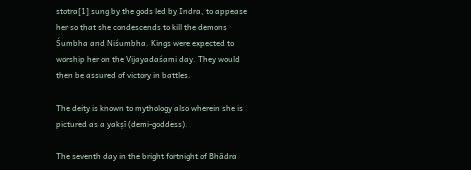stotra[1] sung by the gods led by Indra, to appease her so that she condescends to kill the demons Śumbha and Niśumbha. Kings were expected to worship her on the Vijayadaśami day. They would then be assured of victory in battles.

The deity is known to mythology also wherein she is pictured as a yakṣī (demi-goddess).

The seventh day in the bright fortnight of Bhādra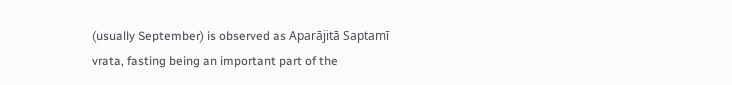(usually September) is observed as Aparājitā Saptamī vrata, fasting being an important part of the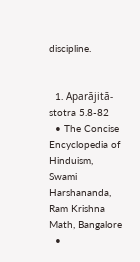discipline.


  1. Aparājitā-stotra 5.8-82
  • The Concise Encyclopedia of Hinduism, Swami Harshananda, Ram Krishna Math, Bangalore
  •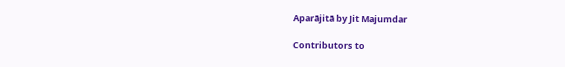Aparājitā by Jit Majumdar

Contributors to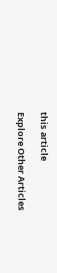this article

Explore Other Articles